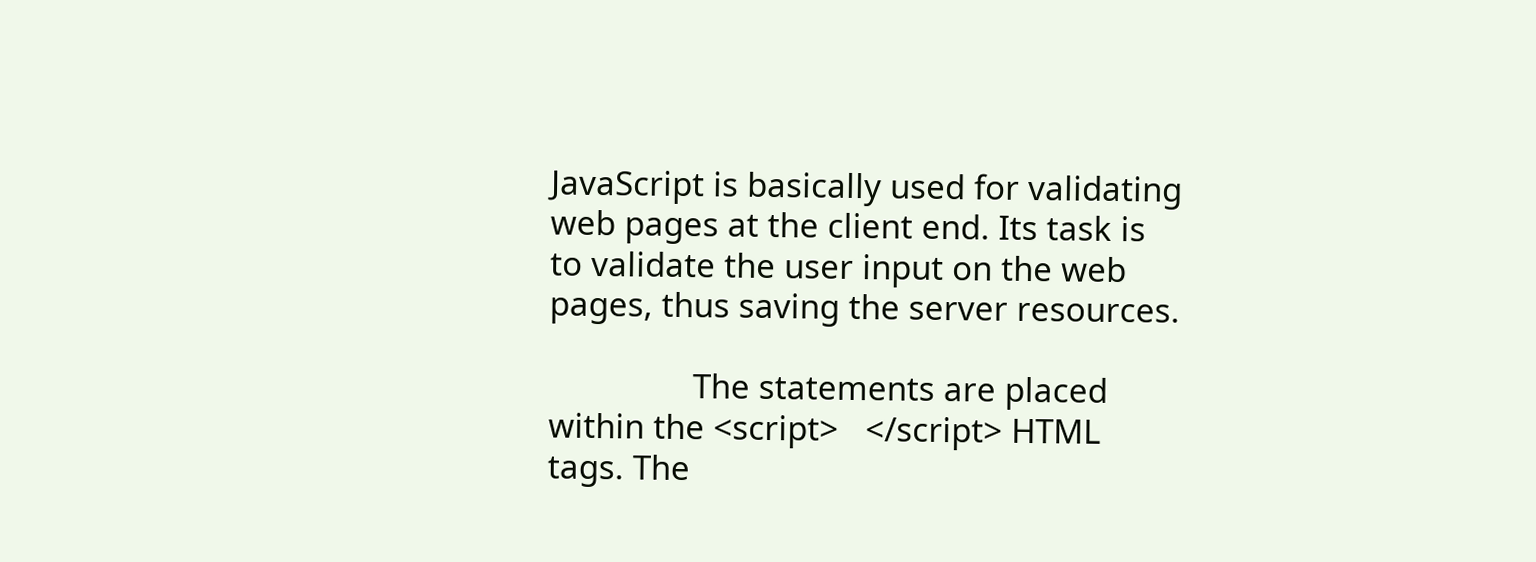JavaScript is basically used for validating web pages at the client end. Its task is to validate the user input on the web pages, thus saving the server resources.

                The statements are placed within the <script>   </script> HTML tags. The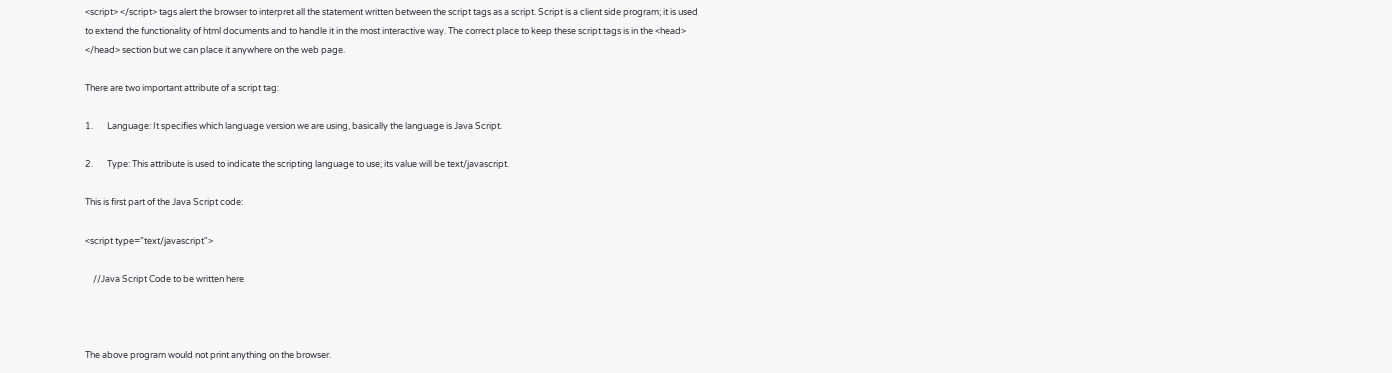<script> </script> tags alert the browser to interpret all the statement written between the script tags as a script. Script is a client side program; it is used to extend the functionality of html documents and to handle it in the most interactive way. The correct place to keep these script tags is in the <head> </head> section but we can place it anywhere on the web page.

There are two important attribute of a script tag:

1.       Language: It specifies which language version we are using, basically the language is Java Script.

2.       Type: This attribute is used to indicate the scripting language to use; its value will be text/javascript.

This is first part of the Java Script code:

<script type="text/javascript">

    //Java Script Code to be written here



The above program would not print anything on the browser.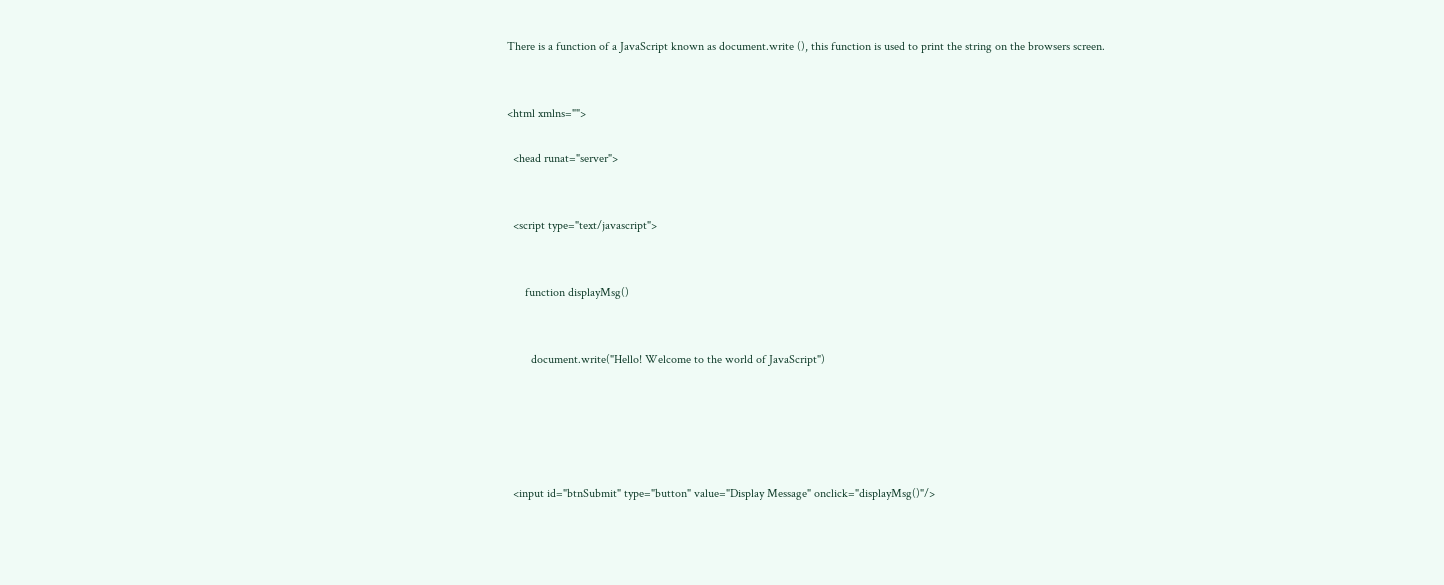There is a function of a JavaScript known as document.write (), this function is used to print the string on the browsers screen.


<html xmlns="">

  <head runat="server">


  <script type="text/javascript">


      function displayMsg()


        document.write("Hello! Welcome to the world of JavaScript")





  <input id="btnSubmit" type="button" value="Display Message" onclick="displayMsg()"/>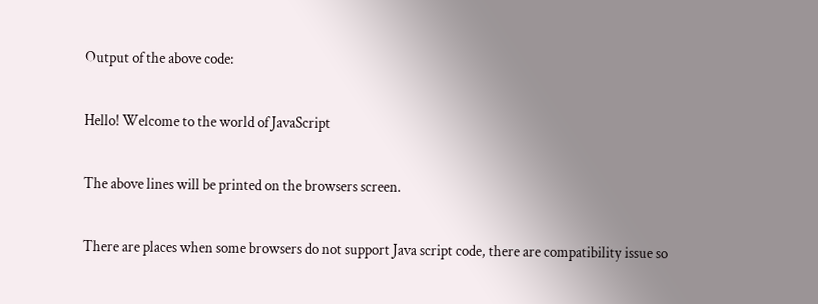Output of the above code:


Hello! Welcome to the world of JavaScript


The above lines will be printed on the browsers screen.


There are places when some browsers do not support Java script code, there are compatibility issue so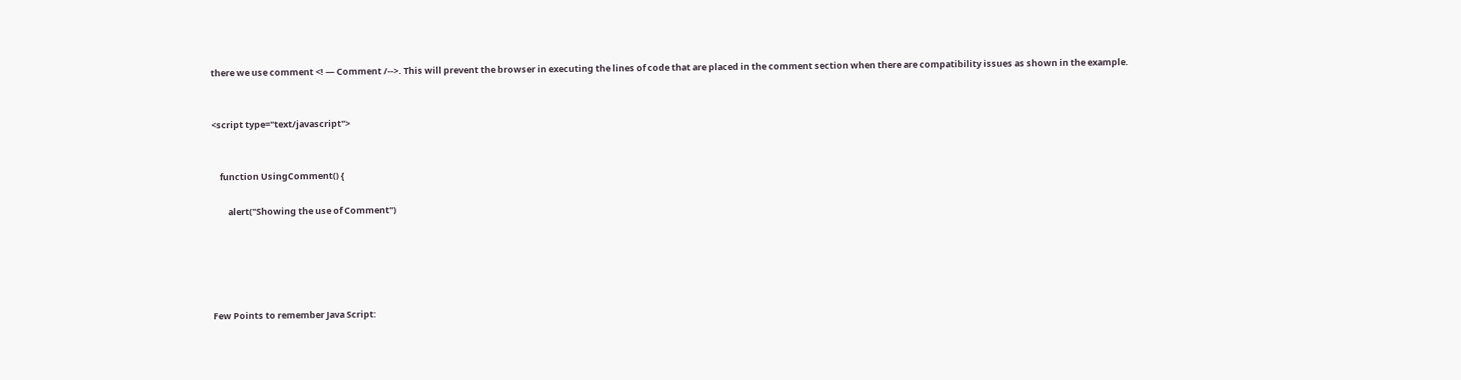there we use comment <! — Comment /-->. This will prevent the browser in executing the lines of code that are placed in the comment section when there are compatibility issues as shown in the example.


<script type="text/javascript">


    function UsingComment() {

        alert("Showing the use of Comment")





Few Points to remember Java Script: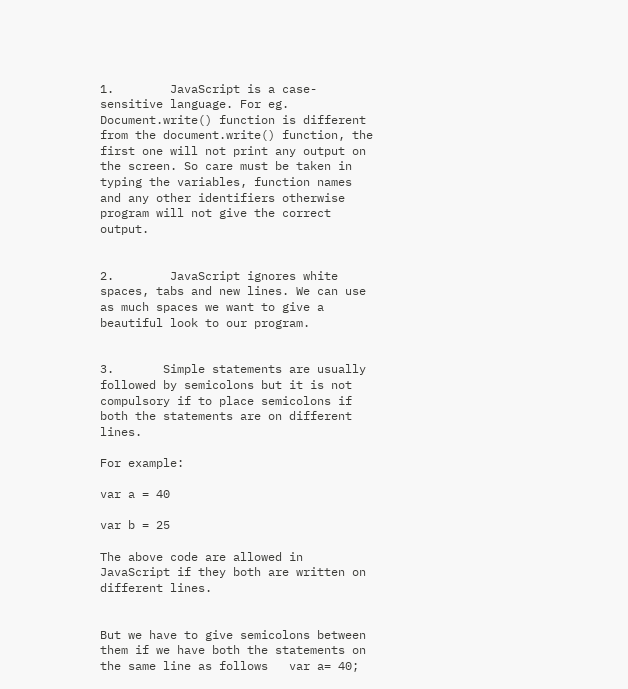1.        JavaScript is a case-sensitive language. For eg. Document.write() function is different from the document.write() function, the first one will not print any output on the screen. So care must be taken in typing the variables, function names and any other identifiers otherwise program will not give the correct output.


2.        JavaScript ignores white spaces, tabs and new lines. We can use as much spaces we want to give a beautiful look to our program.


3.       Simple statements are usually followed by semicolons but it is not compulsory if to place semicolons if both the statements are on different lines.

For example:

var a = 40

var b = 25

The above code are allowed in JavaScript if they both are written on different lines.


But we have to give semicolons between them if we have both the statements on the same line as follows   var a= 40;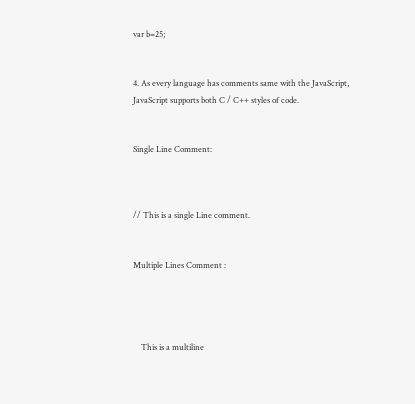var b=25;


4. As every language has comments same with the JavaScript, JavaScript supports both C / C++ styles of code.


Single Line Comment:



// This is a single Line comment.


Multiple Lines Comment :




    This is a multiline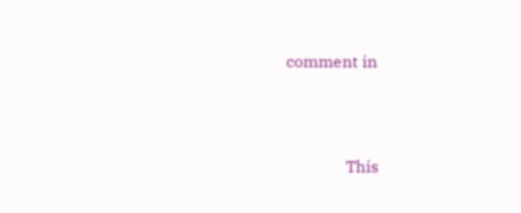comment in





               This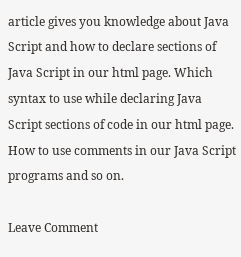article gives you knowledge about Java Script and how to declare sections of Java Script in our html page. Which syntax to use while declaring Java Script sections of code in our html page. How to use comments in our Java Script programs and so on.

Leave Comment